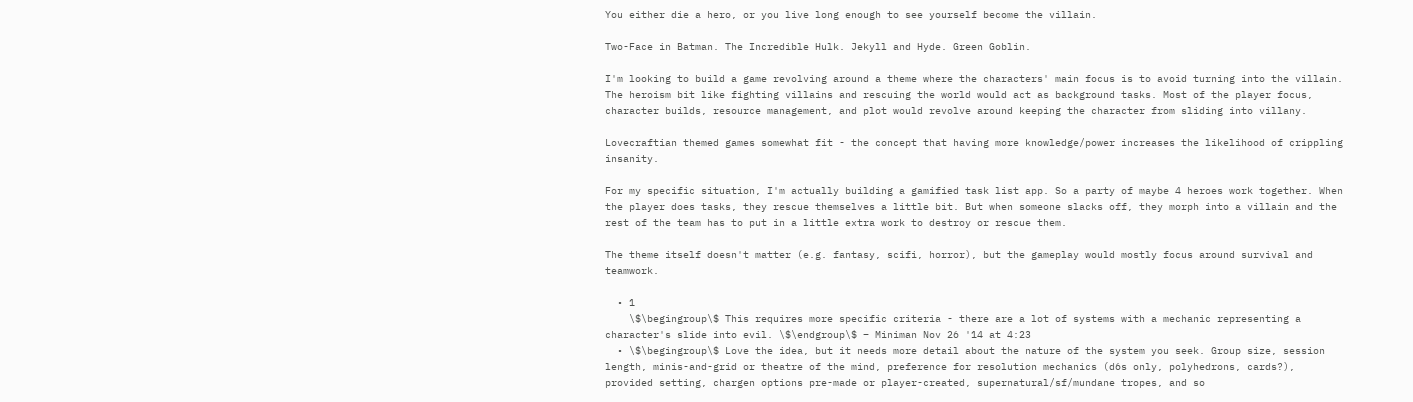You either die a hero, or you live long enough to see yourself become the villain.

Two-Face in Batman. The Incredible Hulk. Jekyll and Hyde. Green Goblin.

I'm looking to build a game revolving around a theme where the characters' main focus is to avoid turning into the villain. The heroism bit like fighting villains and rescuing the world would act as background tasks. Most of the player focus, character builds, resource management, and plot would revolve around keeping the character from sliding into villany.

Lovecraftian themed games somewhat fit - the concept that having more knowledge/power increases the likelihood of crippling insanity.

For my specific situation, I'm actually building a gamified task list app. So a party of maybe 4 heroes work together. When the player does tasks, they rescue themselves a little bit. But when someone slacks off, they morph into a villain and the rest of the team has to put in a little extra work to destroy or rescue them.

The theme itself doesn't matter (e.g. fantasy, scifi, horror), but the gameplay would mostly focus around survival and teamwork.

  • 1
    \$\begingroup\$ This requires more specific criteria - there are a lot of systems with a mechanic representing a character's slide into evil. \$\endgroup\$ – Miniman Nov 26 '14 at 4:23
  • \$\begingroup\$ Love the idea, but it needs more detail about the nature of the system you seek. Group size, session length, minis-and-grid or theatre of the mind, preference for resolution mechanics (d6s only, polyhedrons, cards?), provided setting, chargen options pre-made or player-created, supernatural/sf/mundane tropes, and so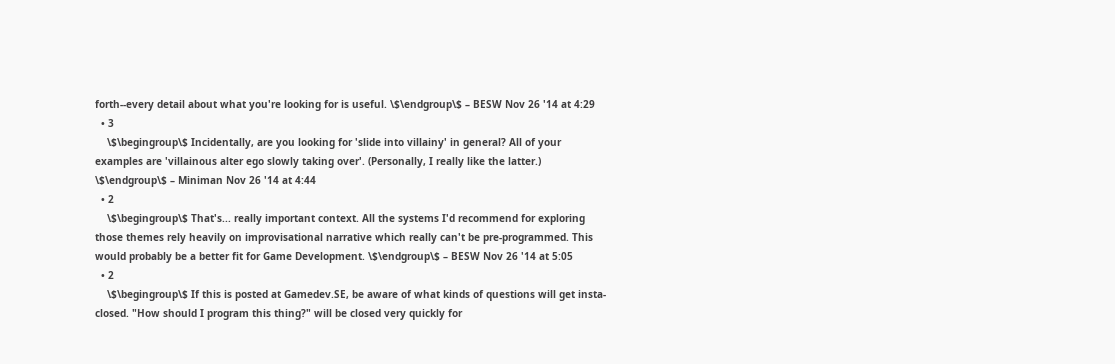forth--every detail about what you're looking for is useful. \$\endgroup\$ – BESW Nov 26 '14 at 4:29
  • 3
    \$\begingroup\$ Incidentally, are you looking for 'slide into villainy' in general? All of your examples are 'villainous alter ego slowly taking over'. (Personally, I really like the latter.) \$\endgroup\$ – Miniman Nov 26 '14 at 4:44
  • 2
    \$\begingroup\$ That's... really important context. All the systems I'd recommend for exploring those themes rely heavily on improvisational narrative which really can't be pre-programmed. This would probably be a better fit for Game Development. \$\endgroup\$ – BESW Nov 26 '14 at 5:05
  • 2
    \$\begingroup\$ If this is posted at Gamedev.SE, be aware of what kinds of questions will get insta-closed. "How should I program this thing?" will be closed very quickly for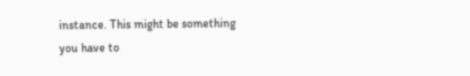instance. This might be something you have to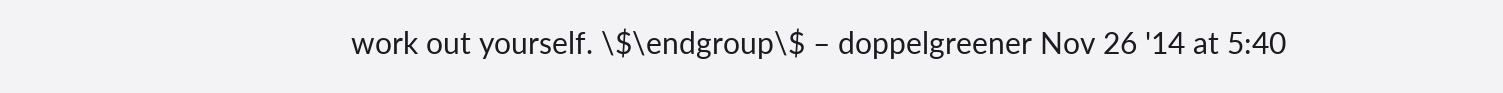work out yourself. \$\endgroup\$ – doppelgreener Nov 26 '14 at 5:40